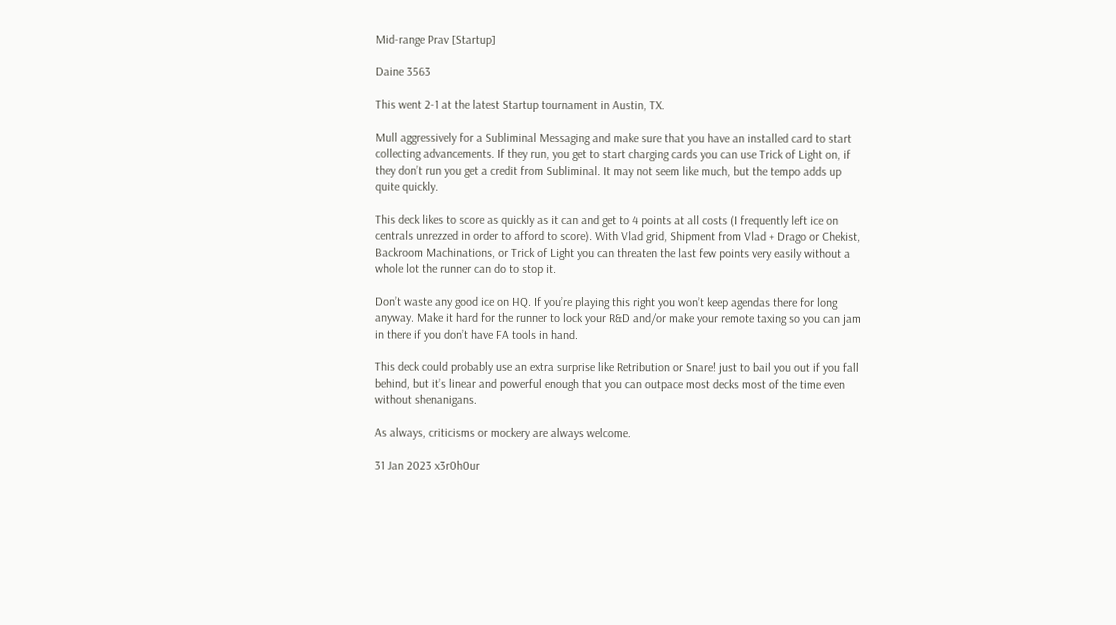Mid-range Prav [Startup]

Daine 3563

This went 2-1 at the latest Startup tournament in Austin, TX.

Mull aggressively for a Subliminal Messaging and make sure that you have an installed card to start collecting advancements. If they run, you get to start charging cards you can use Trick of Light on, if they don’t run you get a credit from Subliminal. It may not seem like much, but the tempo adds up quite quickly.

This deck likes to score as quickly as it can and get to 4 points at all costs (I frequently left ice on centrals unrezzed in order to afford to score). With Vlad grid, Shipment from Vlad + Drago or Chekist, Backroom Machinations, or Trick of Light you can threaten the last few points very easily without a whole lot the runner can do to stop it.

Don’t waste any good ice on HQ. If you’re playing this right you won’t keep agendas there for long anyway. Make it hard for the runner to lock your R&D and/or make your remote taxing so you can jam in there if you don’t have FA tools in hand.

This deck could probably use an extra surprise like Retribution or Snare! just to bail you out if you fall behind, but it’s linear and powerful enough that you can outpace most decks most of the time even without shenanigans.

As always, criticisms or mockery are always welcome.

31 Jan 2023 x3r0h0ur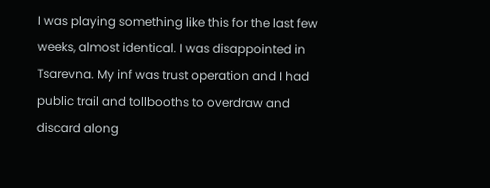I was playing something like this for the last few weeks, almost identical. I was disappointed in Tsarevna. My inf was trust operation and I had public trail and tollbooths to overdraw and discard along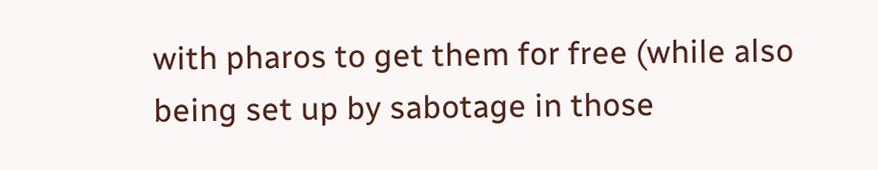with pharos to get them for free (while also being set up by sabotage in those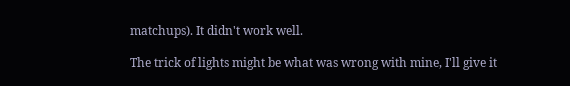matchups). It didn't work well.

The trick of lights might be what was wrong with mine, I'll give it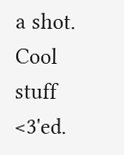a shot. Cool stuff <3'ed.